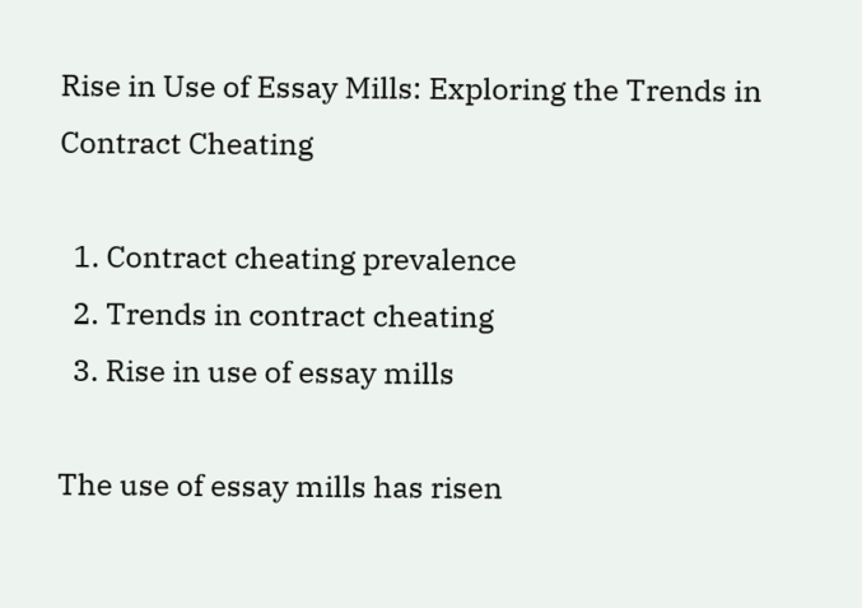Rise in Use of Essay Mills: Exploring the Trends in Contract Cheating

  1. Contract cheating prevalence
  2. Trends in contract cheating
  3. Rise in use of essay mills

The use of essay mills has risen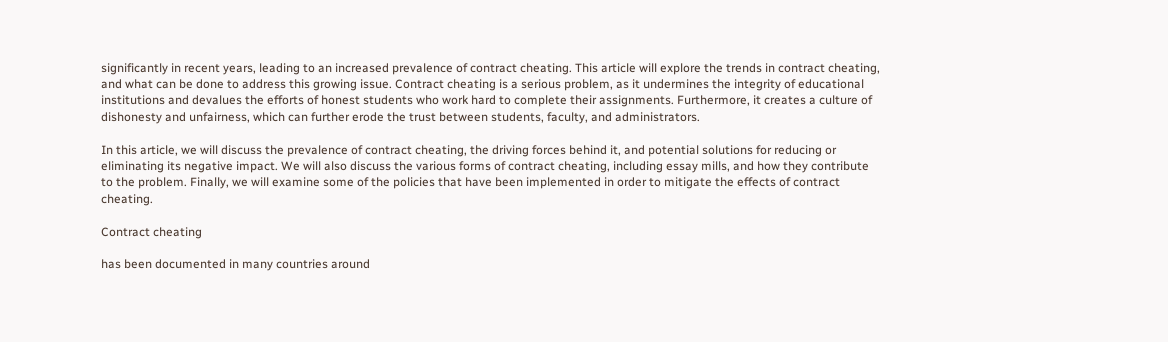significantly in recent years, leading to an increased prevalence of contract cheating. This article will explore the trends in contract cheating, and what can be done to address this growing issue. Contract cheating is a serious problem, as it undermines the integrity of educational institutions and devalues the efforts of honest students who work hard to complete their assignments. Furthermore, it creates a culture of dishonesty and unfairness, which can further erode the trust between students, faculty, and administrators.

In this article, we will discuss the prevalence of contract cheating, the driving forces behind it, and potential solutions for reducing or eliminating its negative impact. We will also discuss the various forms of contract cheating, including essay mills, and how they contribute to the problem. Finally, we will examine some of the policies that have been implemented in order to mitigate the effects of contract cheating.

Contract cheating

has been documented in many countries around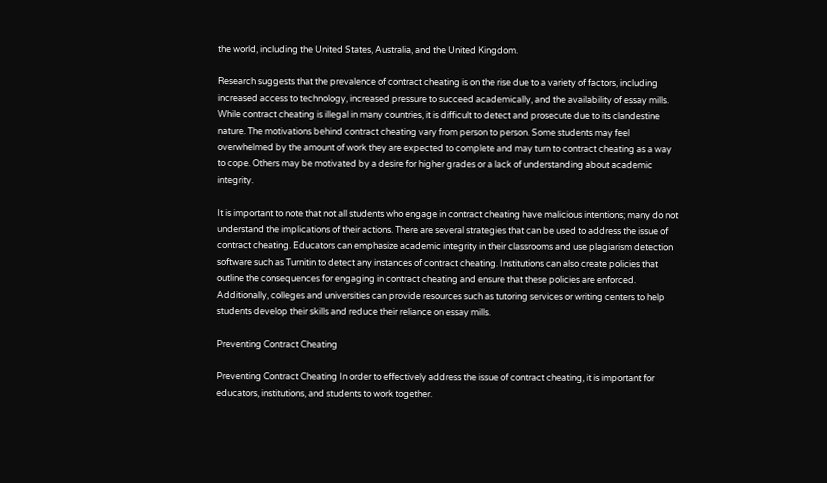the world, including the United States, Australia, and the United Kingdom.

Research suggests that the prevalence of contract cheating is on the rise due to a variety of factors, including increased access to technology, increased pressure to succeed academically, and the availability of essay mills. While contract cheating is illegal in many countries, it is difficult to detect and prosecute due to its clandestine nature. The motivations behind contract cheating vary from person to person. Some students may feel overwhelmed by the amount of work they are expected to complete and may turn to contract cheating as a way to cope. Others may be motivated by a desire for higher grades or a lack of understanding about academic integrity.

It is important to note that not all students who engage in contract cheating have malicious intentions; many do not understand the implications of their actions. There are several strategies that can be used to address the issue of contract cheating. Educators can emphasize academic integrity in their classrooms and use plagiarism detection software such as Turnitin to detect any instances of contract cheating. Institutions can also create policies that outline the consequences for engaging in contract cheating and ensure that these policies are enforced. Additionally, colleges and universities can provide resources such as tutoring services or writing centers to help students develop their skills and reduce their reliance on essay mills.

Preventing Contract Cheating

Preventing Contract Cheating In order to effectively address the issue of contract cheating, it is important for educators, institutions, and students to work together.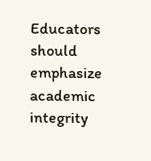Educators should emphasize academic integrity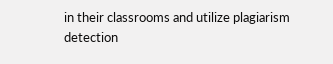in their classrooms and utilize plagiarism detection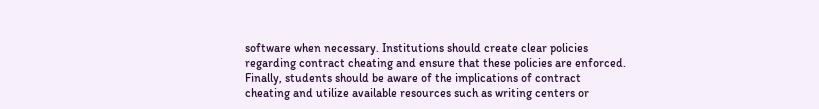software when necessary. Institutions should create clear policies regarding contract cheating and ensure that these policies are enforced. Finally, students should be aware of the implications of contract cheating and utilize available resources such as writing centers or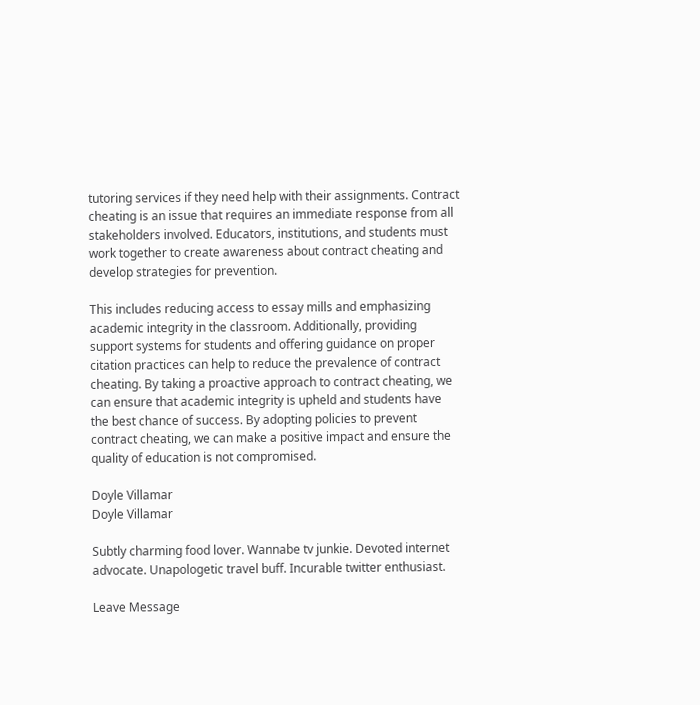tutoring services if they need help with their assignments. Contract cheating is an issue that requires an immediate response from all stakeholders involved. Educators, institutions, and students must work together to create awareness about contract cheating and develop strategies for prevention.

This includes reducing access to essay mills and emphasizing academic integrity in the classroom. Additionally, providing support systems for students and offering guidance on proper citation practices can help to reduce the prevalence of contract cheating. By taking a proactive approach to contract cheating, we can ensure that academic integrity is upheld and students have the best chance of success. By adopting policies to prevent contract cheating, we can make a positive impact and ensure the quality of education is not compromised.

Doyle Villamar
Doyle Villamar

Subtly charming food lover. Wannabe tv junkie. Devoted internet advocate. Unapologetic travel buff. Incurable twitter enthusiast.

Leave Message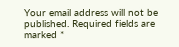Your email address will not be published. Required fields are marked *